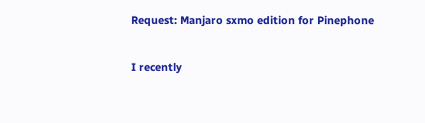Request: Manjaro sxmo edition for Pinephone

I recently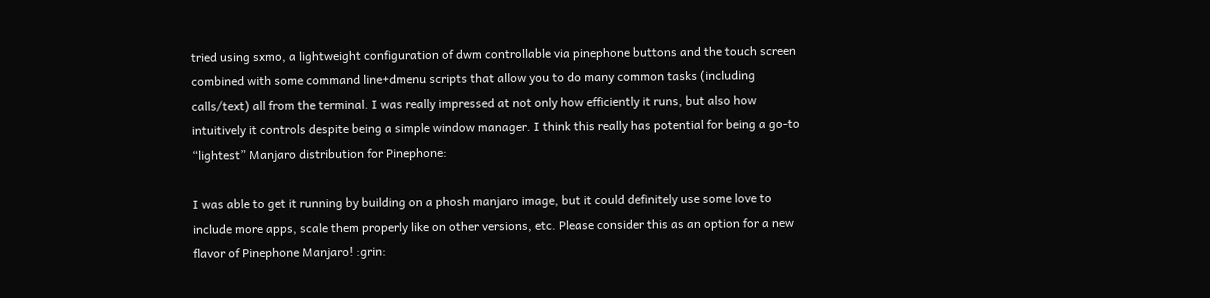tried using sxmo, a lightweight configuration of dwm controllable via pinephone buttons and the touch screen combined with some command line+dmenu scripts that allow you to do many common tasks (including calls/text) all from the terminal. I was really impressed at not only how efficiently it runs, but also how intuitively it controls despite being a simple window manager. I think this really has potential for being a go-to “lightest” Manjaro distribution for Pinephone:

I was able to get it running by building on a phosh manjaro image, but it could definitely use some love to include more apps, scale them properly like on other versions, etc. Please consider this as an option for a new flavor of Pinephone Manjaro! :grin: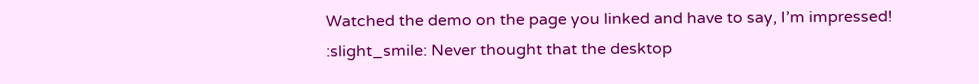Watched the demo on the page you linked and have to say, I’m impressed! :slight_smile: Never thought that the desktop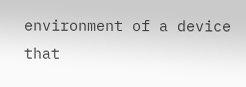environment of a device that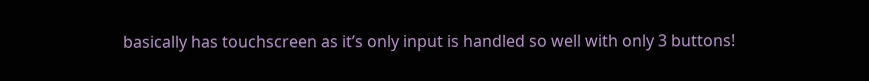basically has touchscreen as it’s only input is handled so well with only 3 buttons!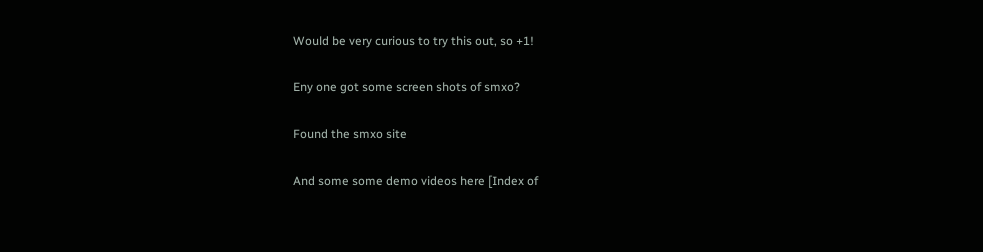Would be very curious to try this out, so +1!

Eny one got some screen shots of smxo?

Found the smxo site

And some some demo videos here [Index of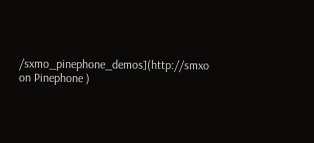/sxmo_pinephone_demos](http://smxo on Pinephone )